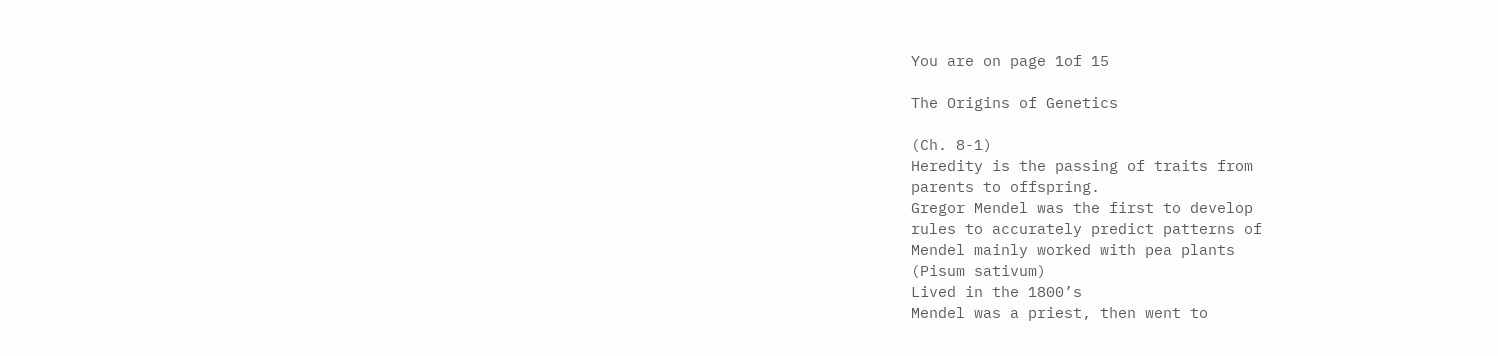You are on page 1of 15

The Origins of Genetics

(Ch. 8-1)
Heredity is the passing of traits from
parents to offspring.
Gregor Mendel was the first to develop
rules to accurately predict patterns of
Mendel mainly worked with pea plants
(Pisum sativum)
Lived in the 1800’s
Mendel was a priest, then went to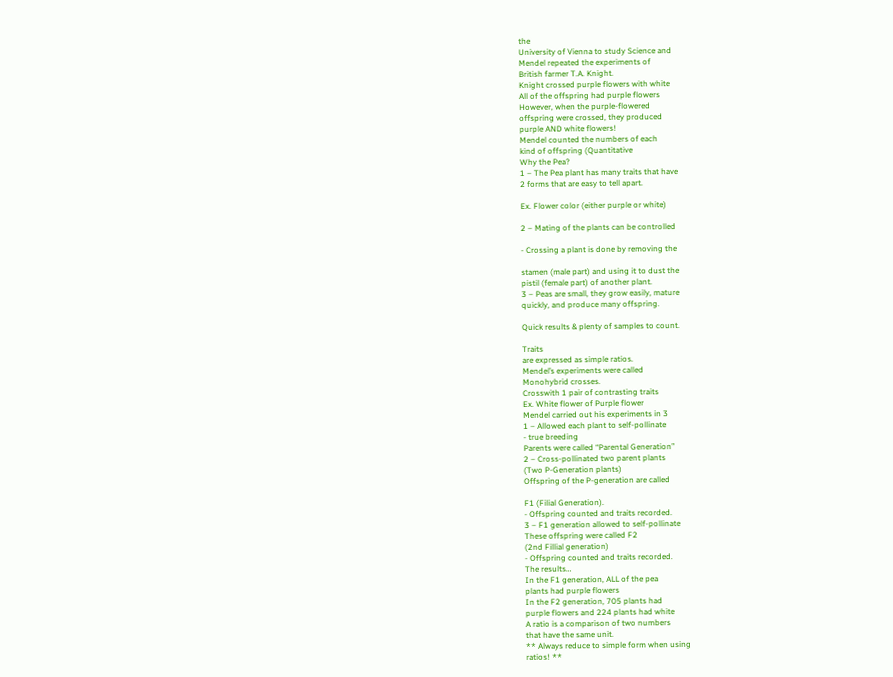the
University of Vienna to study Science and
Mendel repeated the experiments of
British farmer T.A. Knight.
Knight crossed purple flowers with white
All of the offspring had purple flowers
However, when the purple-flowered
offspring were crossed, they produced
purple AND white flowers!
Mendel counted the numbers of each
kind of offspring (Quantitative
Why the Pea?
1 – The Pea plant has many traits that have
2 forms that are easy to tell apart.

Ex. Flower color (either purple or white)

2 – Mating of the plants can be controlled

- Crossing a plant is done by removing the

stamen (male part) and using it to dust the
pistil (female part) of another plant.
3 – Peas are small, they grow easily, mature
quickly, and produce many offspring.

Quick results & plenty of samples to count.

Traits
are expressed as simple ratios.
Mendel’s experiments were called
Monohybrid crosses.
Crosswith 1 pair of contrasting traits
Ex. White flower of Purple flower
Mendel carried out his experiments in 3
1 – Allowed each plant to self-pollinate
- true breeding
Parents were called “Parental Generation”
2 – Cross-pollinated two parent plants
(Two P-Generation plants)
Offspring of the P-generation are called

F1 (Filial Generation).
- Offspring counted and traits recorded.
3 – F1 generation allowed to self-pollinate
These offspring were called F2
(2nd Fillial generation)
- Offspring counted and traits recorded.
The results…
In the F1 generation, ALL of the pea
plants had purple flowers
In the F2 generation, 705 plants had
purple flowers and 224 plants had white
A ratio is a comparison of two numbers
that have the same unit.
** Always reduce to simple form when using
ratios! **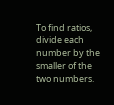To find ratios, divide each number by the
smaller of the two numbers.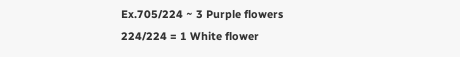Ex.705/224 ~ 3 Purple flowers
224/224 = 1 White flower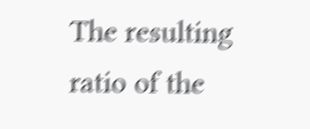The resulting ratio of the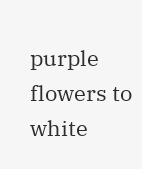purple flowers to
white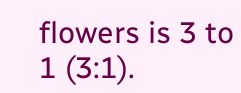flowers is 3 to 1 (3:1).